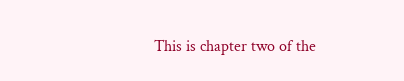This is chapter two of the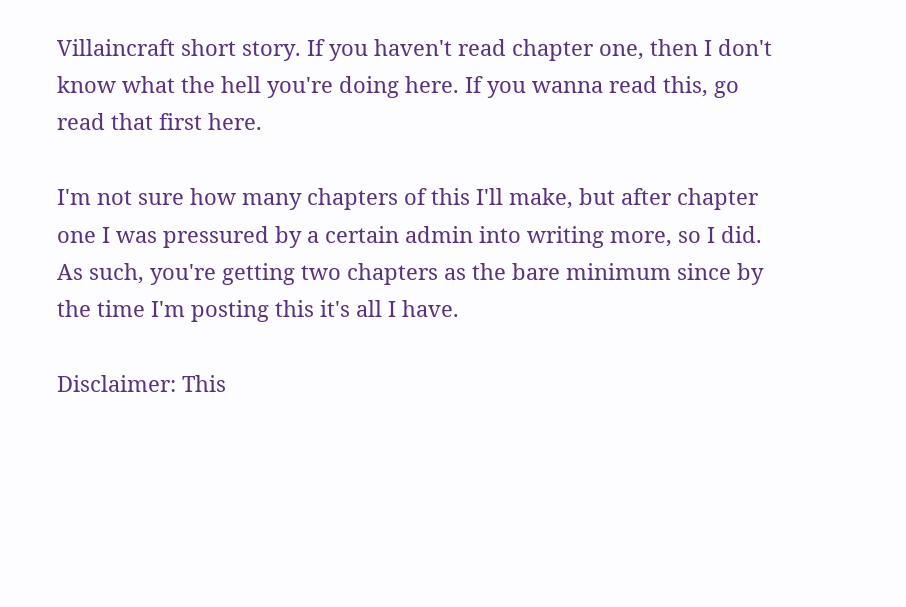Villaincraft short story. If you haven't read chapter one, then I don't know what the hell you're doing here. If you wanna read this, go read that first here.

I'm not sure how many chapters of this I'll make, but after chapter one I was pressured by a certain admin into writing more, so I did. As such, you're getting two chapters as the bare minimum since by the time I'm posting this it's all I have.

Disclaimer: This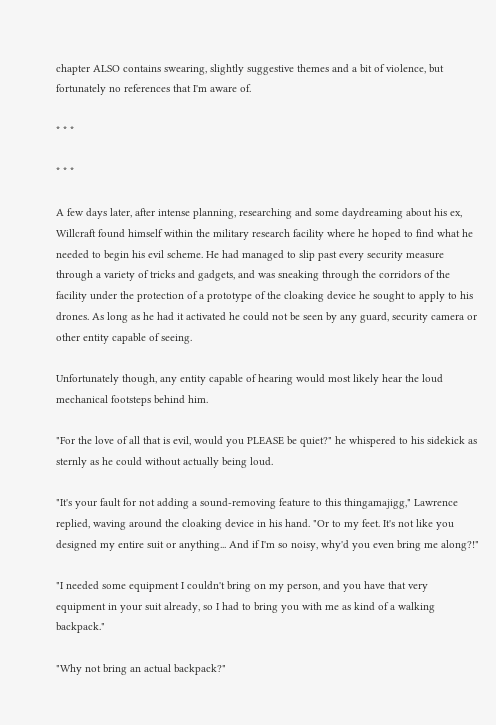chapter ALSO contains swearing, slightly suggestive themes and a bit of violence, but fortunately no references that I'm aware of.

* * *

* * *

A few days later, after intense planning, researching and some daydreaming about his ex, Willcraft found himself within the military research facility where he hoped to find what he needed to begin his evil scheme. He had managed to slip past every security measure through a variety of tricks and gadgets, and was sneaking through the corridors of the facility under the protection of a prototype of the cloaking device he sought to apply to his drones. As long as he had it activated he could not be seen by any guard, security camera or other entity capable of seeing.

Unfortunately though, any entity capable of hearing would most likely hear the loud mechanical footsteps behind him.

"For the love of all that is evil, would you PLEASE be quiet?" he whispered to his sidekick as sternly as he could without actually being loud.

"It's your fault for not adding a sound-removing feature to this thingamajigg," Lawrence replied, waving around the cloaking device in his hand. "Or to my feet. It's not like you designed my entire suit or anything... And if I'm so noisy, why'd you even bring me along?!"

"I needed some equipment I couldn't bring on my person, and you have that very equipment in your suit already, so I had to bring you with me as kind of a walking backpack."

"Why not bring an actual backpack?"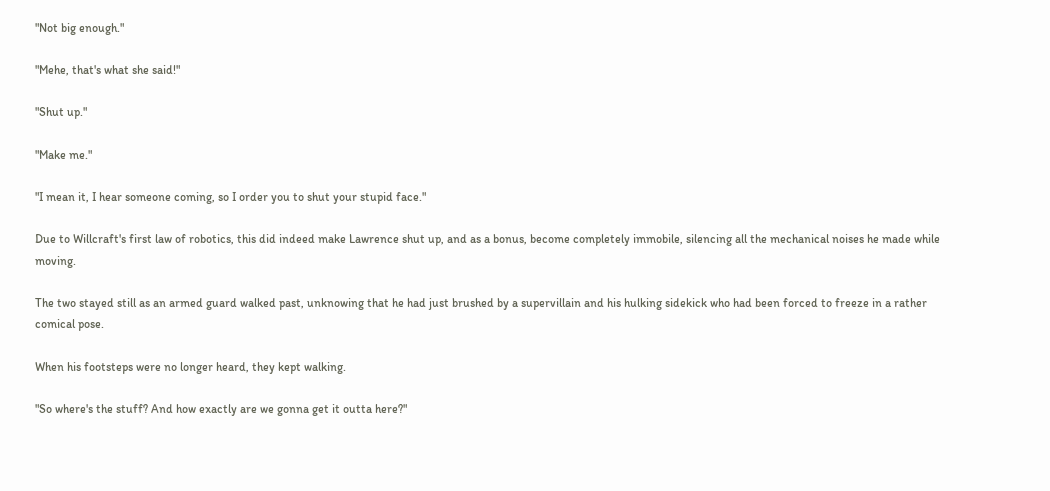"Not big enough."

"Mehe, that's what she said!"

"Shut up."

"Make me."

"I mean it, I hear someone coming, so I order you to shut your stupid face."

Due to Willcraft's first law of robotics, this did indeed make Lawrence shut up, and as a bonus, become completely immobile, silencing all the mechanical noises he made while moving.

The two stayed still as an armed guard walked past, unknowing that he had just brushed by a supervillain and his hulking sidekick who had been forced to freeze in a rather comical pose.

When his footsteps were no longer heard, they kept walking.

"So where's the stuff? And how exactly are we gonna get it outta here?"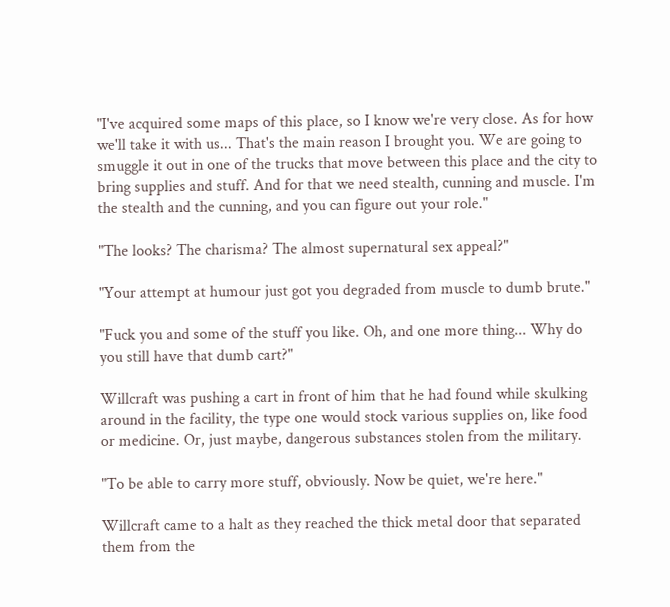"I've acquired some maps of this place, so I know we're very close. As for how we'll take it with us... That's the main reason I brought you. We are going to smuggle it out in one of the trucks that move between this place and the city to bring supplies and stuff. And for that we need stealth, cunning and muscle. I'm the stealth and the cunning, and you can figure out your role."

"The looks? The charisma? The almost supernatural sex appeal?"

"Your attempt at humour just got you degraded from muscle to dumb brute."

"Fuck you and some of the stuff you like. Oh, and one more thing... Why do you still have that dumb cart?"

Willcraft was pushing a cart in front of him that he had found while skulking around in the facility, the type one would stock various supplies on, like food or medicine. Or, just maybe, dangerous substances stolen from the military.

"To be able to carry more stuff, obviously. Now be quiet, we're here."

Willcraft came to a halt as they reached the thick metal door that separated them from the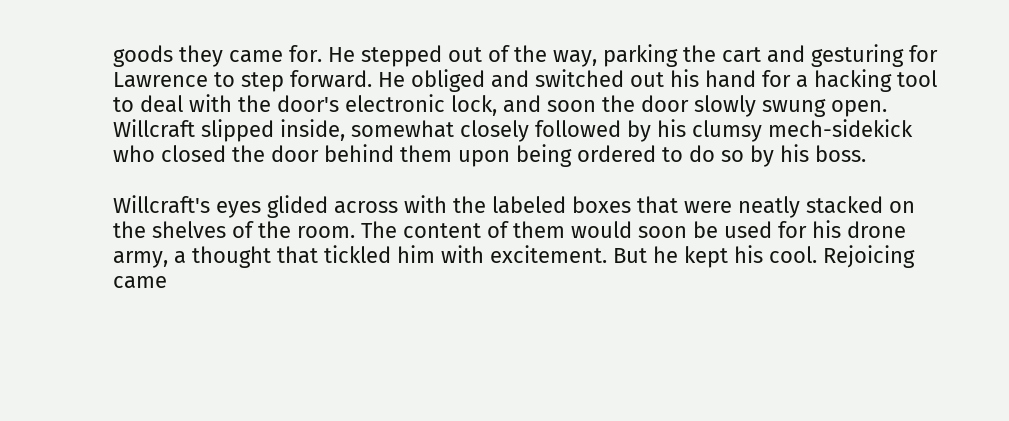goods they came for. He stepped out of the way, parking the cart and gesturing for Lawrence to step forward. He obliged and switched out his hand for a hacking tool to deal with the door's electronic lock, and soon the door slowly swung open. Willcraft slipped inside, somewhat closely followed by his clumsy mech-sidekick who closed the door behind them upon being ordered to do so by his boss.

Willcraft's eyes glided across with the labeled boxes that were neatly stacked on the shelves of the room. The content of them would soon be used for his drone army, a thought that tickled him with excitement. But he kept his cool. Rejoicing came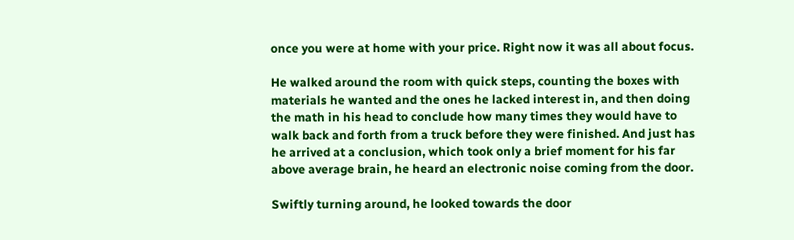once you were at home with your price. Right now it was all about focus.

He walked around the room with quick steps, counting the boxes with materials he wanted and the ones he lacked interest in, and then doing the math in his head to conclude how many times they would have to walk back and forth from a truck before they were finished. And just has he arrived at a conclusion, which took only a brief moment for his far above average brain, he heard an electronic noise coming from the door.

Swiftly turning around, he looked towards the door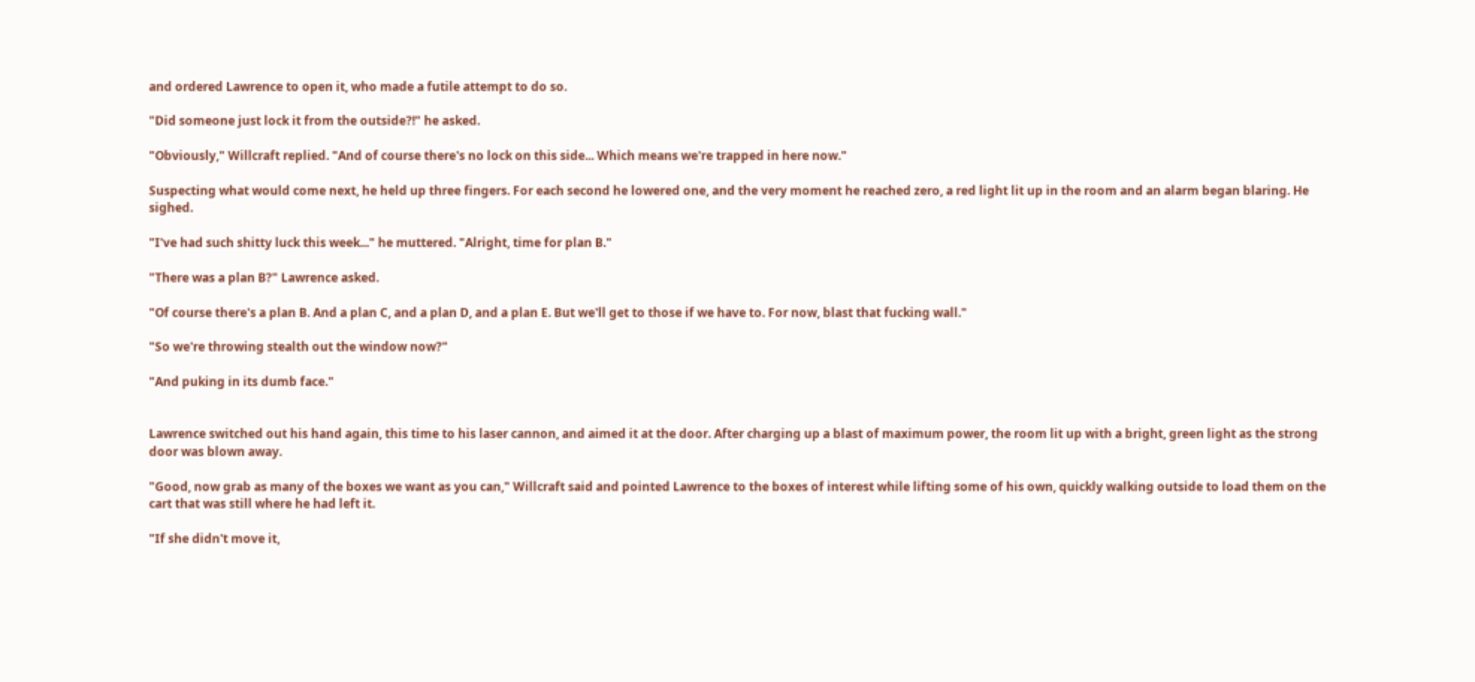and ordered Lawrence to open it, who made a futile attempt to do so.

"Did someone just lock it from the outside?!" he asked.

"Obviously," Willcraft replied. "And of course there's no lock on this side... Which means we're trapped in here now."

Suspecting what would come next, he held up three fingers. For each second he lowered one, and the very moment he reached zero, a red light lit up in the room and an alarm began blaring. He sighed.

"I've had such shitty luck this week..." he muttered. "Alright, time for plan B."

"There was a plan B?" Lawrence asked.

"Of course there's a plan B. And a plan C, and a plan D, and a plan E. But we'll get to those if we have to. For now, blast that fucking wall."

"So we're throwing stealth out the window now?"

"And puking in its dumb face."


Lawrence switched out his hand again, this time to his laser cannon, and aimed it at the door. After charging up a blast of maximum power, the room lit up with a bright, green light as the strong door was blown away.

"Good, now grab as many of the boxes we want as you can," Willcraft said and pointed Lawrence to the boxes of interest while lifting some of his own, quickly walking outside to load them on the cart that was still where he had left it.

"If she didn't move it,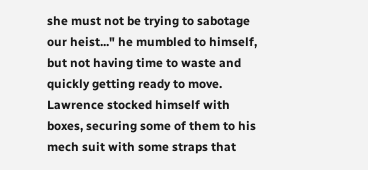she must not be trying to sabotage our heist..." he mumbled to himself, but not having time to waste and quickly getting ready to move. Lawrence stocked himself with boxes, securing some of them to his mech suit with some straps that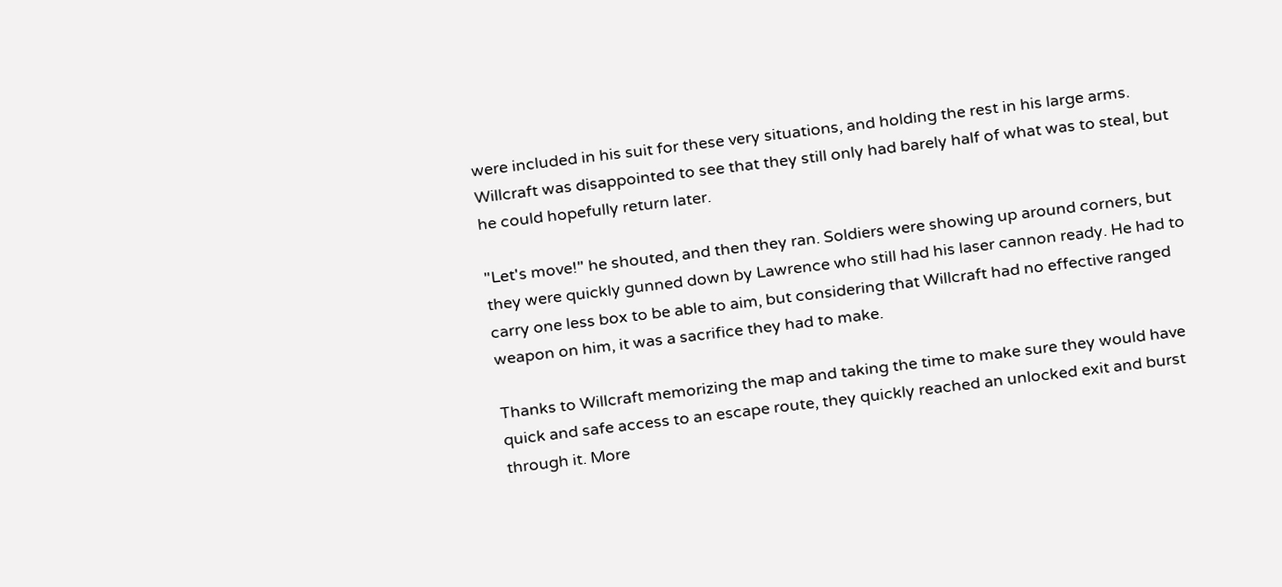were included in his suit for these very situations, and holding the rest in his large arms. Willcraft was disappointed to see that they still only had barely half of what was to steal, but he could hopefully return later.

"Let's move!" he shouted, and then they ran. Soldiers were showing up around corners, but they were quickly gunned down by Lawrence who still had his laser cannon ready. He had to carry one less box to be able to aim, but considering that Willcraft had no effective ranged weapon on him, it was a sacrifice they had to make.

Thanks to Willcraft memorizing the map and taking the time to make sure they would have quick and safe access to an escape route, they quickly reached an unlocked exit and burst through it. More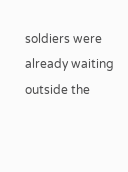soldiers were already waiting outside the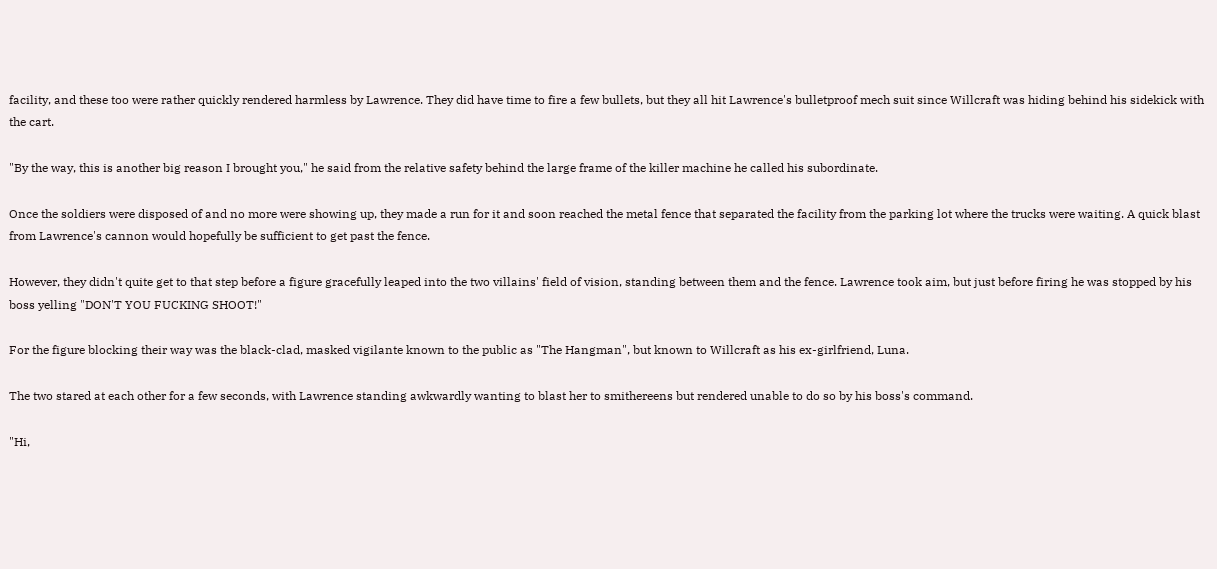facility, and these too were rather quickly rendered harmless by Lawrence. They did have time to fire a few bullets, but they all hit Lawrence's bulletproof mech suit since Willcraft was hiding behind his sidekick with the cart.

"By the way, this is another big reason I brought you," he said from the relative safety behind the large frame of the killer machine he called his subordinate.

Once the soldiers were disposed of and no more were showing up, they made a run for it and soon reached the metal fence that separated the facility from the parking lot where the trucks were waiting. A quick blast from Lawrence's cannon would hopefully be sufficient to get past the fence.

However, they didn't quite get to that step before a figure gracefully leaped into the two villains' field of vision, standing between them and the fence. Lawrence took aim, but just before firing he was stopped by his boss yelling "DON'T YOU FUCKING SHOOT!"

For the figure blocking their way was the black-clad, masked vigilante known to the public as "The Hangman", but known to Willcraft as his ex-girlfriend, Luna.

The two stared at each other for a few seconds, with Lawrence standing awkwardly wanting to blast her to smithereens but rendered unable to do so by his boss's command.

"Hi,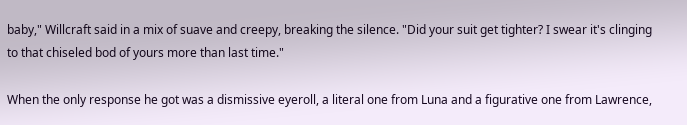baby," Willcraft said in a mix of suave and creepy, breaking the silence. "Did your suit get tighter? I swear it's clinging to that chiseled bod of yours more than last time."

When the only response he got was a dismissive eyeroll, a literal one from Luna and a figurative one from Lawrence,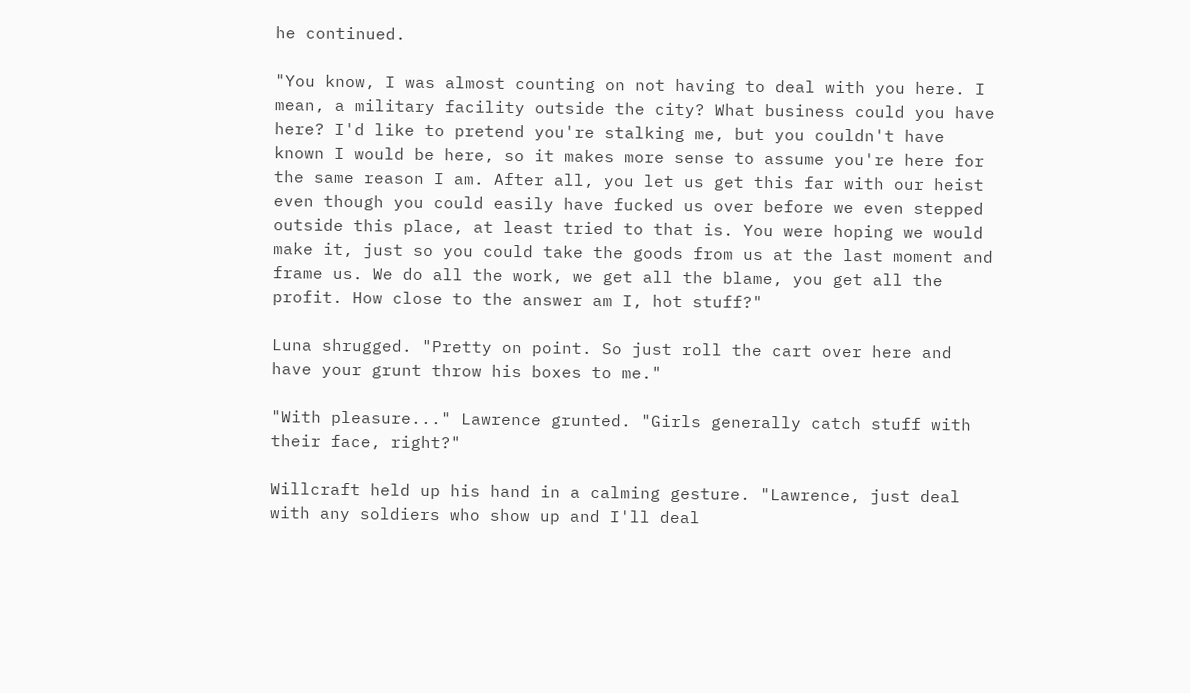he continued.

"You know, I was almost counting on not having to deal with you here. I mean, a military facility outside the city? What business could you have here? I'd like to pretend you're stalking me, but you couldn't have known I would be here, so it makes more sense to assume you're here for the same reason I am. After all, you let us get this far with our heist even though you could easily have fucked us over before we even stepped outside this place, at least tried to that is. You were hoping we would make it, just so you could take the goods from us at the last moment and frame us. We do all the work, we get all the blame, you get all the profit. How close to the answer am I, hot stuff?"

Luna shrugged. "Pretty on point. So just roll the cart over here and have your grunt throw his boxes to me."

"With pleasure..." Lawrence grunted. "Girls generally catch stuff with their face, right?"

Willcraft held up his hand in a calming gesture. "Lawrence, just deal with any soldiers who show up and I'll deal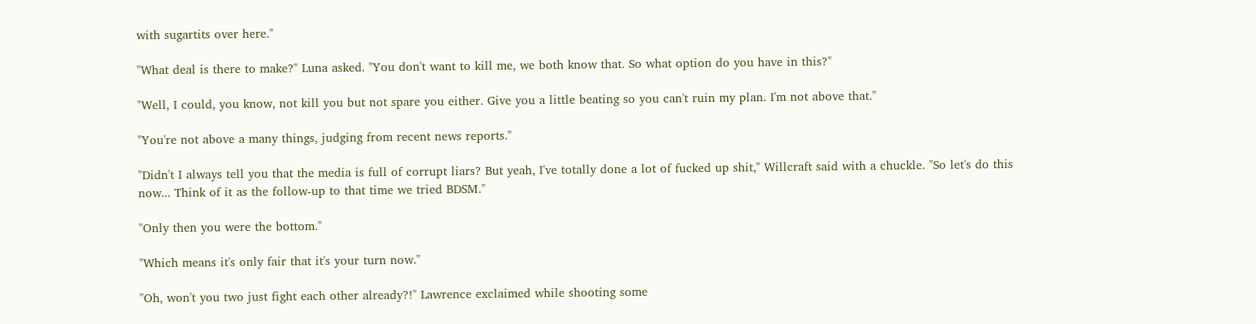with sugartits over here."

"What deal is there to make?" Luna asked. "You don't want to kill me, we both know that. So what option do you have in this?"

"Well, I could, you know, not kill you but not spare you either. Give you a little beating so you can't ruin my plan. I'm not above that."

"You're not above a many things, judging from recent news reports."

"Didn't I always tell you that the media is full of corrupt liars? But yeah, I've totally done a lot of fucked up shit," Willcraft said with a chuckle. "So let's do this now... Think of it as the follow-up to that time we tried BDSM."

"Only then you were the bottom."

"Which means it's only fair that it's your turn now."

"Oh, won't you two just fight each other already?!" Lawrence exclaimed while shooting some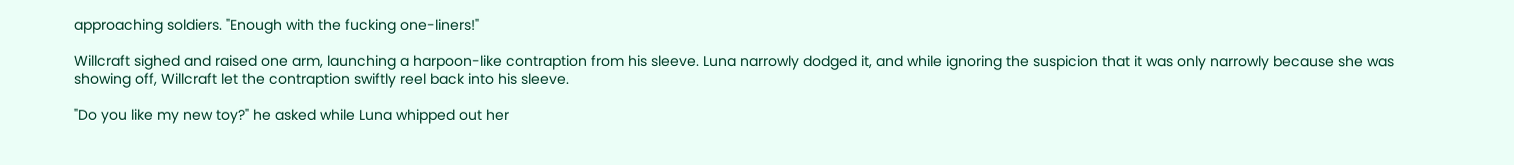approaching soldiers. "Enough with the fucking one-liners!"

Willcraft sighed and raised one arm, launching a harpoon-like contraption from his sleeve. Luna narrowly dodged it, and while ignoring the suspicion that it was only narrowly because she was showing off, Willcraft let the contraption swiftly reel back into his sleeve.

"Do you like my new toy?" he asked while Luna whipped out her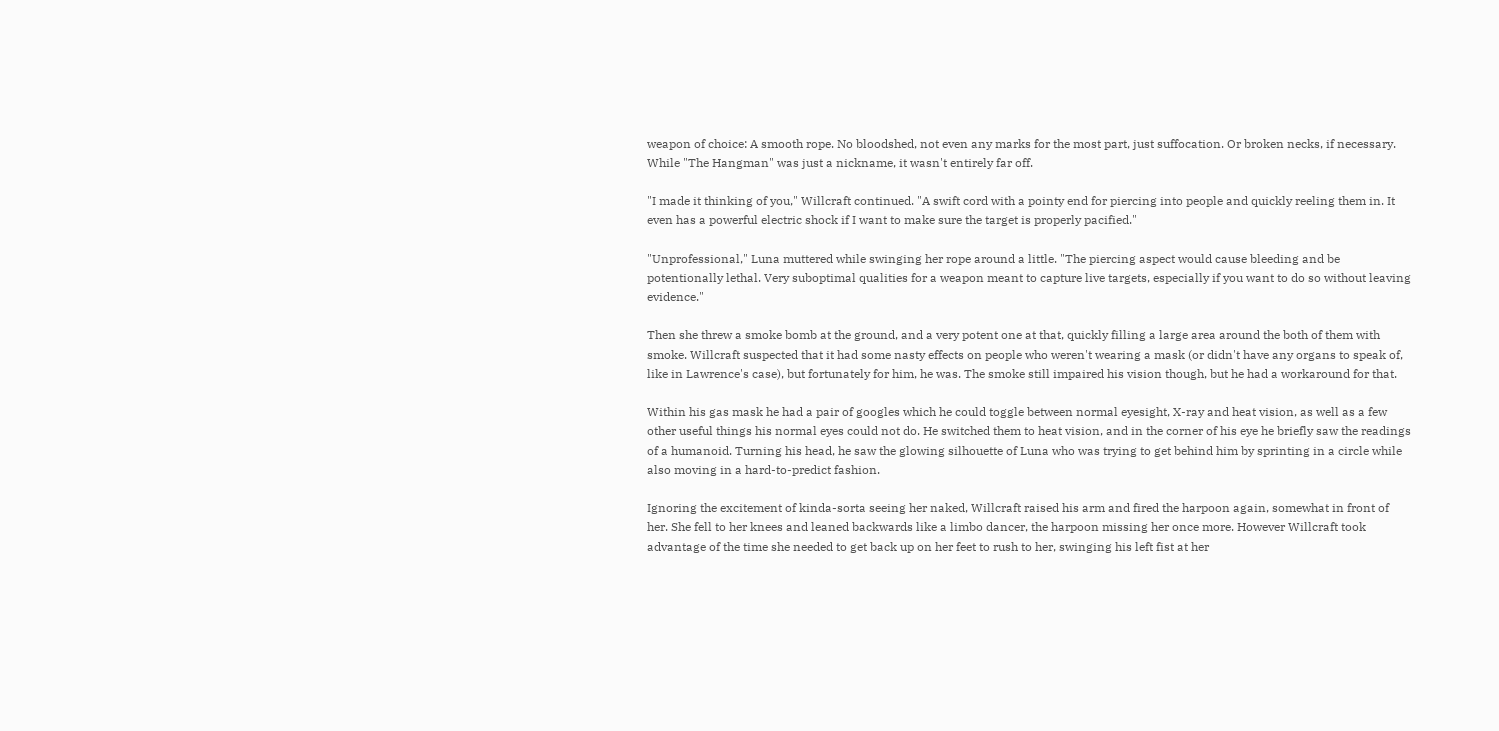weapon of choice: A smooth rope. No bloodshed, not even any marks for the most part, just suffocation. Or broken necks, if necessary. While "The Hangman" was just a nickname, it wasn't entirely far off.

"I made it thinking of you," Willcraft continued. "A swift cord with a pointy end for piercing into people and quickly reeling them in. It even has a powerful electric shock if I want to make sure the target is properly pacified."

"Unprofessional," Luna muttered while swinging her rope around a little. "The piercing aspect would cause bleeding and be potentionally lethal. Very suboptimal qualities for a weapon meant to capture live targets, especially if you want to do so without leaving evidence."

Then she threw a smoke bomb at the ground, and a very potent one at that, quickly filling a large area around the both of them with smoke. Willcraft suspected that it had some nasty effects on people who weren't wearing a mask (or didn't have any organs to speak of, like in Lawrence's case), but fortunately for him, he was. The smoke still impaired his vision though, but he had a workaround for that.

Within his gas mask he had a pair of googles which he could toggle between normal eyesight, X-ray and heat vision, as well as a few other useful things his normal eyes could not do. He switched them to heat vision, and in the corner of his eye he briefly saw the readings of a humanoid. Turning his head, he saw the glowing silhouette of Luna who was trying to get behind him by sprinting in a circle while also moving in a hard-to-predict fashion.

Ignoring the excitement of kinda-sorta seeing her naked, Willcraft raised his arm and fired the harpoon again, somewhat in front of her. She fell to her knees and leaned backwards like a limbo dancer, the harpoon missing her once more. However Willcraft took advantage of the time she needed to get back up on her feet to rush to her, swinging his left fist at her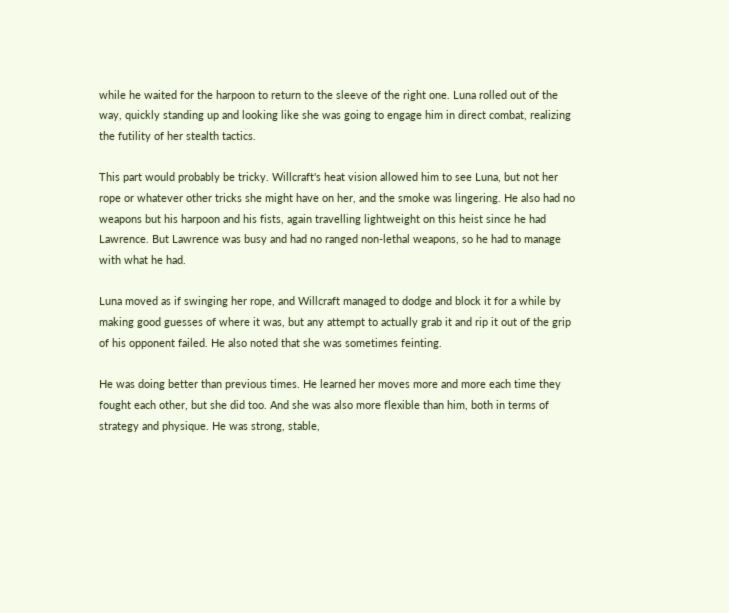while he waited for the harpoon to return to the sleeve of the right one. Luna rolled out of the way, quickly standing up and looking like she was going to engage him in direct combat, realizing the futility of her stealth tactics.

This part would probably be tricky. Willcraft's heat vision allowed him to see Luna, but not her rope or whatever other tricks she might have on her, and the smoke was lingering. He also had no weapons but his harpoon and his fists, again travelling lightweight on this heist since he had Lawrence. But Lawrence was busy and had no ranged non-lethal weapons, so he had to manage with what he had.

Luna moved as if swinging her rope, and Willcraft managed to dodge and block it for a while by making good guesses of where it was, but any attempt to actually grab it and rip it out of the grip of his opponent failed. He also noted that she was sometimes feinting.

He was doing better than previous times. He learned her moves more and more each time they fought each other, but she did too. And she was also more flexible than him, both in terms of strategy and physique. He was strong, stable,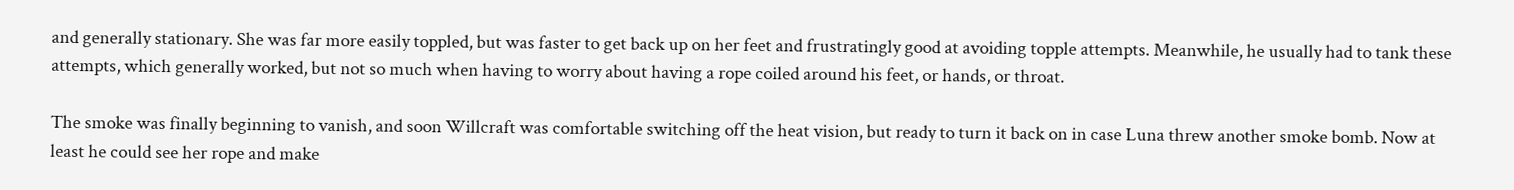and generally stationary. She was far more easily toppled, but was faster to get back up on her feet and frustratingly good at avoiding topple attempts. Meanwhile, he usually had to tank these attempts, which generally worked, but not so much when having to worry about having a rope coiled around his feet, or hands, or throat.

The smoke was finally beginning to vanish, and soon Willcraft was comfortable switching off the heat vision, but ready to turn it back on in case Luna threw another smoke bomb. Now at least he could see her rope and make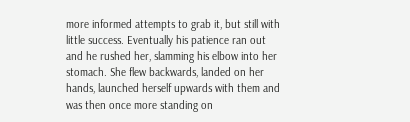more informed attempts to grab it, but still with little success. Eventually his patience ran out and he rushed her, slamming his elbow into her stomach. She flew backwards, landed on her hands, launched herself upwards with them and was then once more standing on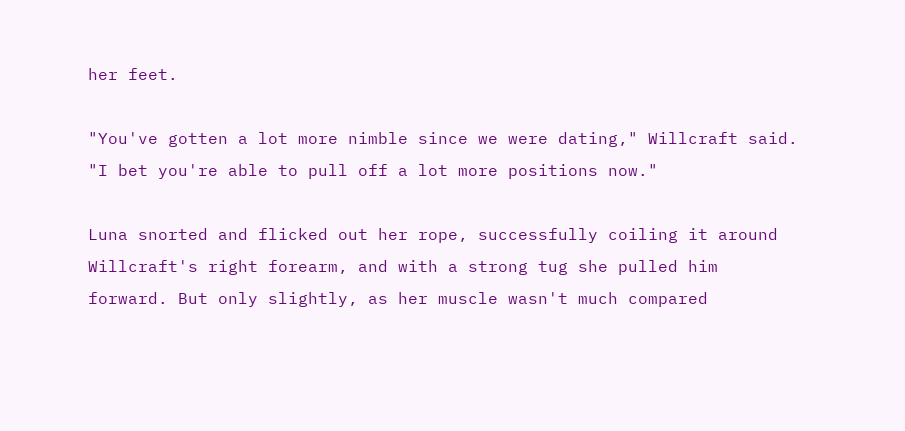her feet.

"You've gotten a lot more nimble since we were dating," Willcraft said. "I bet you're able to pull off a lot more positions now."

Luna snorted and flicked out her rope, successfully coiling it around Willcraft's right forearm, and with a strong tug she pulled him forward. But only slightly, as her muscle wasn't much compared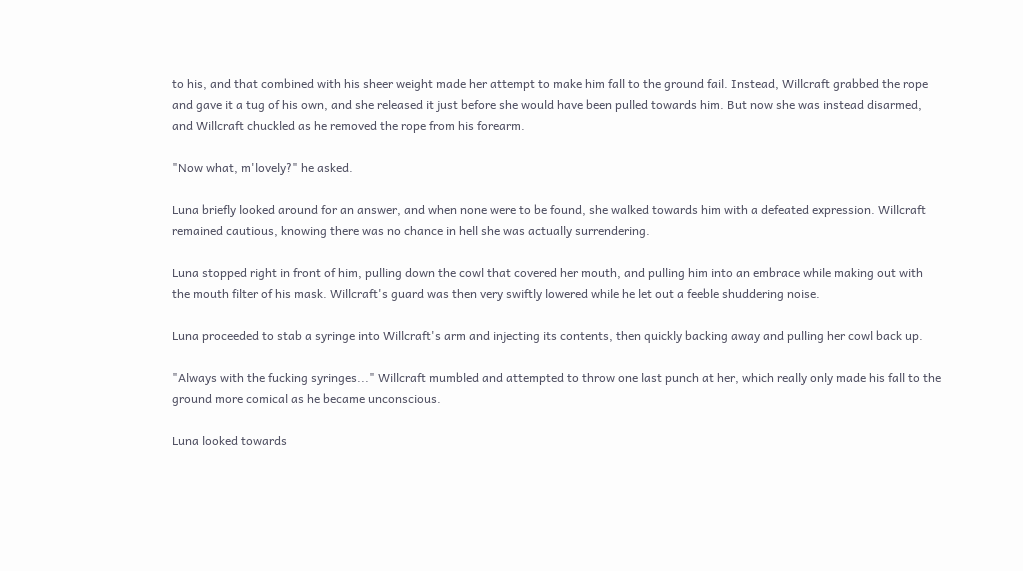to his, and that combined with his sheer weight made her attempt to make him fall to the ground fail. Instead, Willcraft grabbed the rope and gave it a tug of his own, and she released it just before she would have been pulled towards him. But now she was instead disarmed, and Willcraft chuckled as he removed the rope from his forearm.

"Now what, m'lovely?" he asked.

Luna briefly looked around for an answer, and when none were to be found, she walked towards him with a defeated expression. Willcraft remained cautious, knowing there was no chance in hell she was actually surrendering.

Luna stopped right in front of him, pulling down the cowl that covered her mouth, and pulling him into an embrace while making out with the mouth filter of his mask. Willcraft's guard was then very swiftly lowered while he let out a feeble shuddering noise.

Luna proceeded to stab a syringe into Willcraft's arm and injecting its contents, then quickly backing away and pulling her cowl back up.

"Always with the fucking syringes..." Willcraft mumbled and attempted to throw one last punch at her, which really only made his fall to the ground more comical as he became unconscious.

Luna looked towards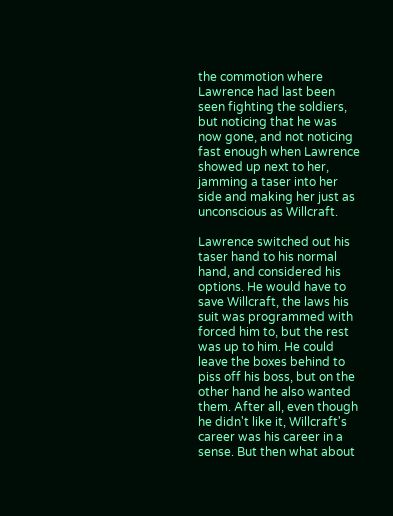the commotion where Lawrence had last been seen fighting the soldiers, but noticing that he was now gone, and not noticing fast enough when Lawrence showed up next to her, jamming a taser into her side and making her just as unconscious as Willcraft.

Lawrence switched out his taser hand to his normal hand, and considered his options. He would have to save Willcraft, the laws his suit was programmed with forced him to, but the rest was up to him. He could leave the boxes behind to piss off his boss, but on the other hand he also wanted them. After all, even though he didn't like it, Willcraft's career was his career in a sense. But then what about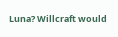Luna? Willcraft would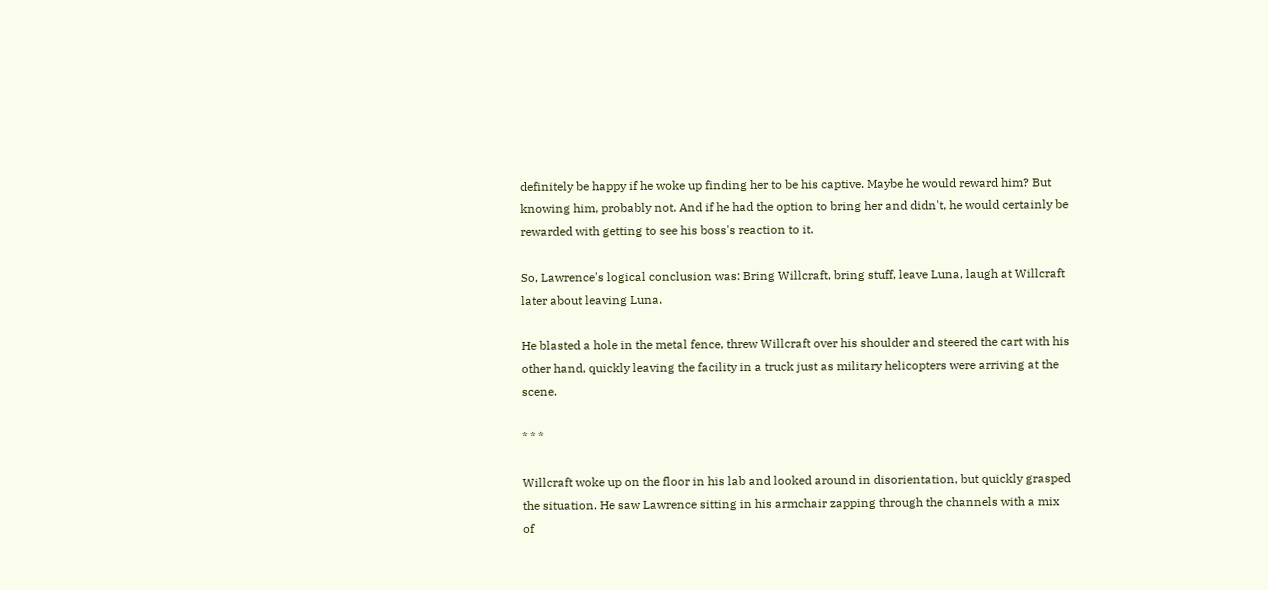definitely be happy if he woke up finding her to be his captive. Maybe he would reward him? But knowing him, probably not. And if he had the option to bring her and didn't, he would certainly be rewarded with getting to see his boss's reaction to it.

So, Lawrence's logical conclusion was: Bring Willcraft, bring stuff, leave Luna, laugh at Willcraft later about leaving Luna.

He blasted a hole in the metal fence, threw Willcraft over his shoulder and steered the cart with his other hand, quickly leaving the facility in a truck just as military helicopters were arriving at the scene.

* * *

Willcraft woke up on the floor in his lab and looked around in disorientation, but quickly grasped the situation. He saw Lawrence sitting in his armchair zapping through the channels with a mix of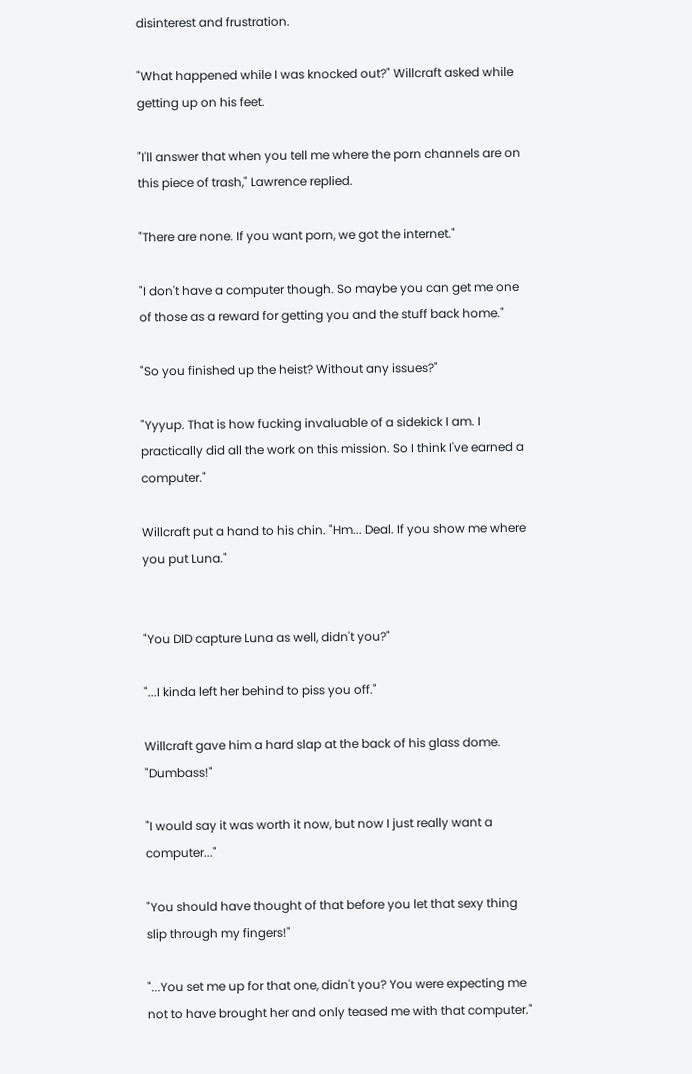disinterest and frustration.

"What happened while I was knocked out?" Willcraft asked while getting up on his feet.

"I'll answer that when you tell me where the porn channels are on this piece of trash," Lawrence replied.

"There are none. If you want porn, we got the internet."

"I don't have a computer though. So maybe you can get me one of those as a reward for getting you and the stuff back home."

"So you finished up the heist? Without any issues?"

"Yyyup. That is how fucking invaluable of a sidekick I am. I practically did all the work on this mission. So I think I've earned a computer."

Willcraft put a hand to his chin. "Hm... Deal. If you show me where you put Luna."


"You DID capture Luna as well, didn't you?"

"...I kinda left her behind to piss you off."

Willcraft gave him a hard slap at the back of his glass dome. "Dumbass!"

"I would say it was worth it now, but now I just really want a computer..."

"You should have thought of that before you let that sexy thing slip through my fingers!"

"...You set me up for that one, didn't you? You were expecting me not to have brought her and only teased me with that computer."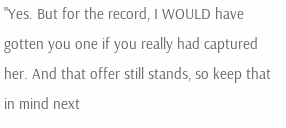"Yes. But for the record, I WOULD have gotten you one if you really had captured her. And that offer still stands, so keep that in mind next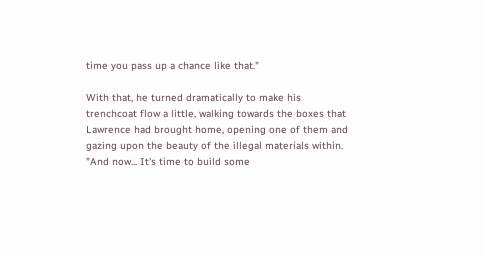time you pass up a chance like that."

With that, he turned dramatically to make his trenchcoat flow a little, walking towards the boxes that Lawrence had brought home, opening one of them and gazing upon the beauty of the illegal materials within. "And now... It's time to build some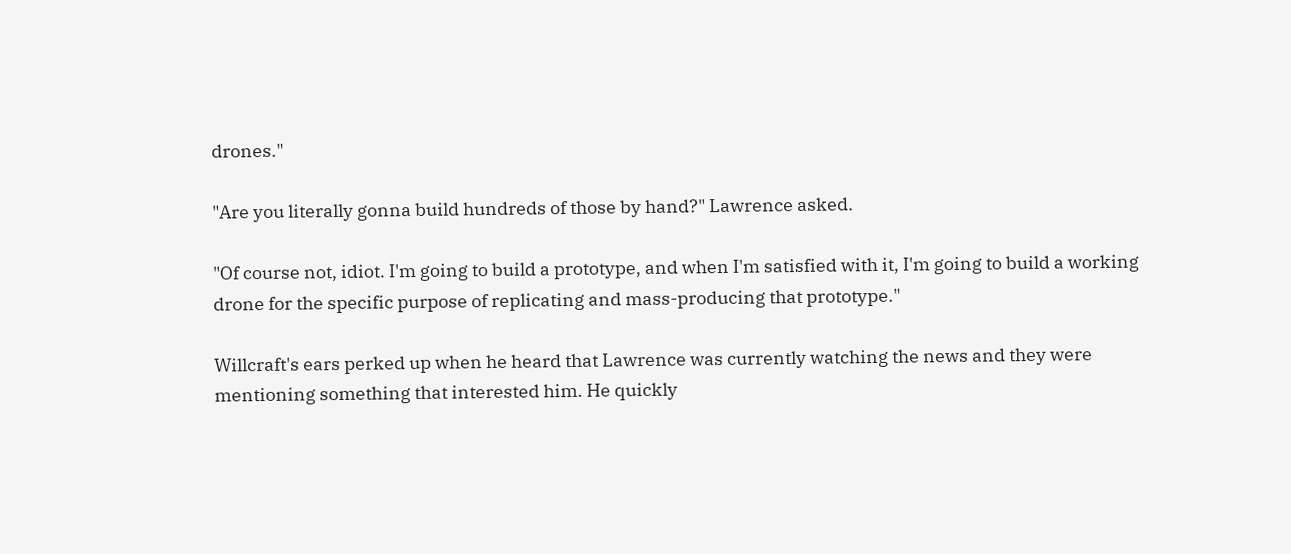drones."

"Are you literally gonna build hundreds of those by hand?" Lawrence asked.

"Of course not, idiot. I'm going to build a prototype, and when I'm satisfied with it, I'm going to build a working drone for the specific purpose of replicating and mass-producing that prototype."

Willcraft's ears perked up when he heard that Lawrence was currently watching the news and they were mentioning something that interested him. He quickly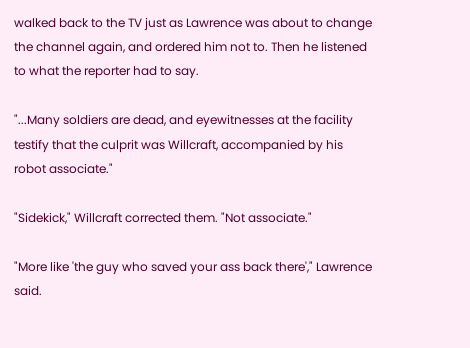walked back to the TV just as Lawrence was about to change the channel again, and ordered him not to. Then he listened to what the reporter had to say.

"...Many soldiers are dead, and eyewitnesses at the facility testify that the culprit was Willcraft, accompanied by his robot associate."

"Sidekick," Willcraft corrected them. "Not associate."

"More like 'the guy who saved your ass back there'," Lawrence said.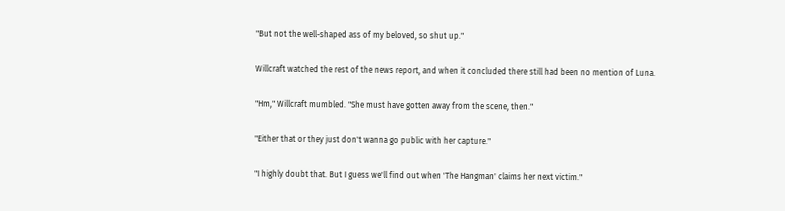"But not the well-shaped ass of my beloved, so shut up."

Willcraft watched the rest of the news report, and when it concluded there still had been no mention of Luna.

"Hm," Willcraft mumbled. "She must have gotten away from the scene, then."

"Either that or they just don't wanna go public with her capture."

"I highly doubt that. But I guess we'll find out when 'The Hangman' claims her next victim."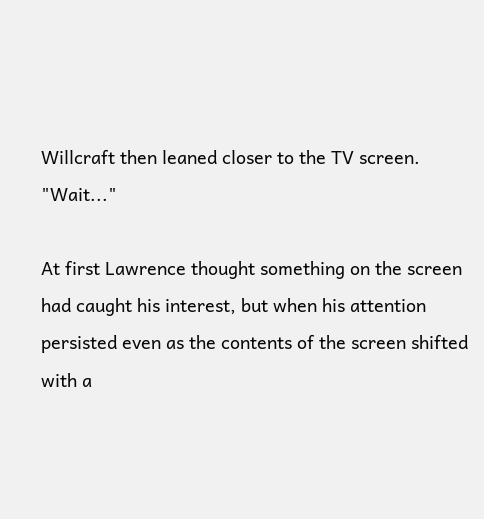Willcraft then leaned closer to the TV screen. "Wait..."

At first Lawrence thought something on the screen had caught his interest, but when his attention persisted even as the contents of the screen shifted with a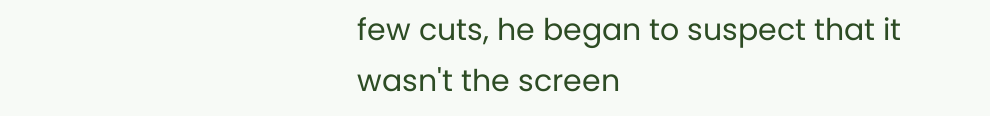few cuts, he began to suspect that it wasn't the screen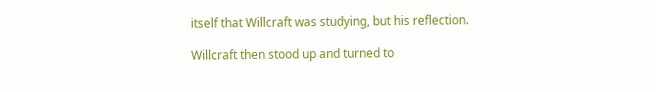itself that Willcraft was studying, but his reflection.

Willcraft then stood up and turned to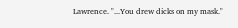Lawrence. "...You drew dicks on my mask."